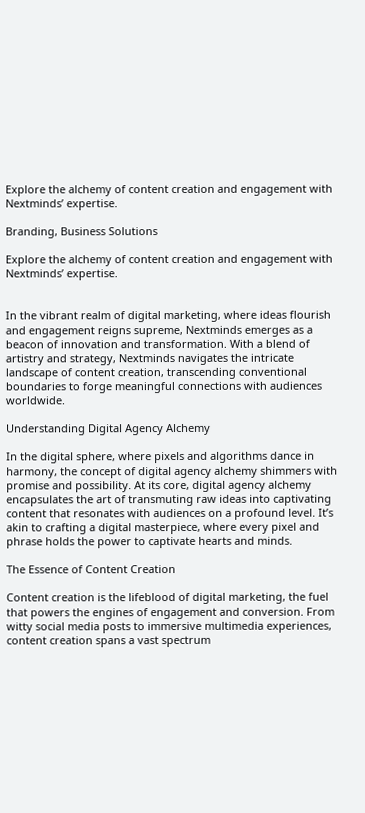Explore the alchemy of content creation and engagement with Nextminds’ expertise.

Branding, Business Solutions

Explore the alchemy of content creation and engagement with Nextminds’ expertise.


In the vibrant realm of digital marketing, where ideas flourish and engagement reigns supreme, Nextminds emerges as a beacon of innovation and transformation. With a blend of artistry and strategy, Nextminds navigates the intricate landscape of content creation, transcending conventional boundaries to forge meaningful connections with audiences worldwide.

Understanding Digital Agency Alchemy

In the digital sphere, where pixels and algorithms dance in harmony, the concept of digital agency alchemy shimmers with promise and possibility. At its core, digital agency alchemy encapsulates the art of transmuting raw ideas into captivating content that resonates with audiences on a profound level. It’s akin to crafting a digital masterpiece, where every pixel and phrase holds the power to captivate hearts and minds.

The Essence of Content Creation

Content creation is the lifeblood of digital marketing, the fuel that powers the engines of engagement and conversion. From witty social media posts to immersive multimedia experiences, content creation spans a vast spectrum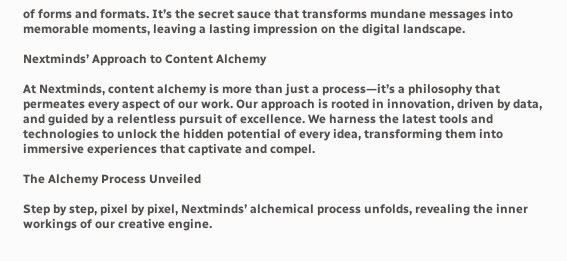of forms and formats. It’s the secret sauce that transforms mundane messages into memorable moments, leaving a lasting impression on the digital landscape.

Nextminds’ Approach to Content Alchemy

At Nextminds, content alchemy is more than just a process—it’s a philosophy that permeates every aspect of our work. Our approach is rooted in innovation, driven by data, and guided by a relentless pursuit of excellence. We harness the latest tools and technologies to unlock the hidden potential of every idea, transforming them into immersive experiences that captivate and compel.

The Alchemy Process Unveiled

Step by step, pixel by pixel, Nextminds’ alchemical process unfolds, revealing the inner workings of our creative engine.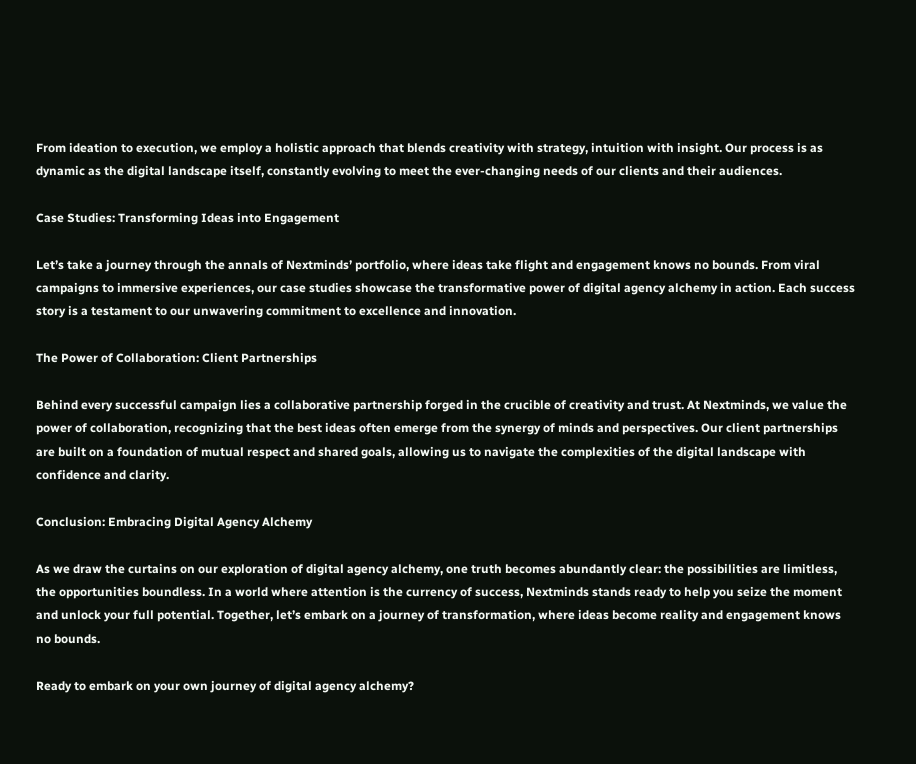From ideation to execution, we employ a holistic approach that blends creativity with strategy, intuition with insight. Our process is as dynamic as the digital landscape itself, constantly evolving to meet the ever-changing needs of our clients and their audiences.

Case Studies: Transforming Ideas into Engagement

Let’s take a journey through the annals of Nextminds’ portfolio, where ideas take flight and engagement knows no bounds. From viral campaigns to immersive experiences, our case studies showcase the transformative power of digital agency alchemy in action. Each success story is a testament to our unwavering commitment to excellence and innovation.

The Power of Collaboration: Client Partnerships

Behind every successful campaign lies a collaborative partnership forged in the crucible of creativity and trust. At Nextminds, we value the power of collaboration, recognizing that the best ideas often emerge from the synergy of minds and perspectives. Our client partnerships are built on a foundation of mutual respect and shared goals, allowing us to navigate the complexities of the digital landscape with confidence and clarity.

Conclusion: Embracing Digital Agency Alchemy

As we draw the curtains on our exploration of digital agency alchemy, one truth becomes abundantly clear: the possibilities are limitless, the opportunities boundless. In a world where attention is the currency of success, Nextminds stands ready to help you seize the moment and unlock your full potential. Together, let’s embark on a journey of transformation, where ideas become reality and engagement knows no bounds.

Ready to embark on your own journey of digital agency alchemy?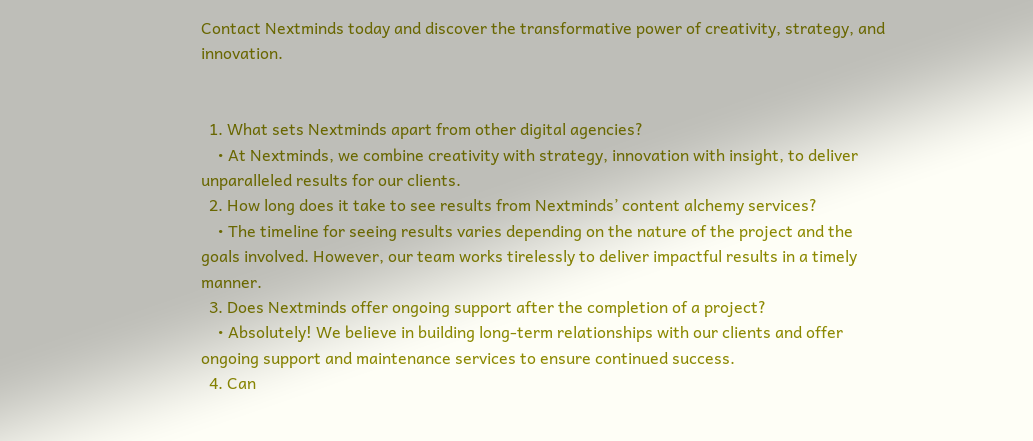Contact Nextminds today and discover the transformative power of creativity, strategy, and innovation.


  1. What sets Nextminds apart from other digital agencies?
    • At Nextminds, we combine creativity with strategy, innovation with insight, to deliver unparalleled results for our clients.
  2. How long does it take to see results from Nextminds’ content alchemy services?
    • The timeline for seeing results varies depending on the nature of the project and the goals involved. However, our team works tirelessly to deliver impactful results in a timely manner.
  3. Does Nextminds offer ongoing support after the completion of a project?
    • Absolutely! We believe in building long-term relationships with our clients and offer ongoing support and maintenance services to ensure continued success.
  4. Can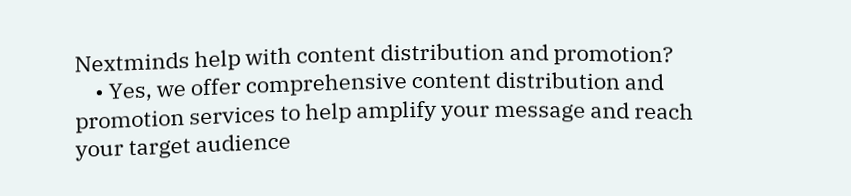Nextminds help with content distribution and promotion?
    • Yes, we offer comprehensive content distribution and promotion services to help amplify your message and reach your target audience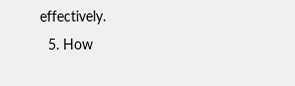effectively.
  5. How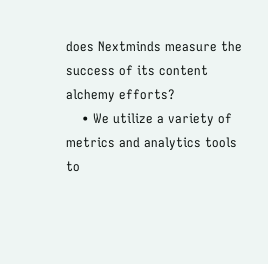does Nextminds measure the success of its content alchemy efforts?
    • We utilize a variety of metrics and analytics tools to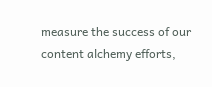measure the success of our content alchemy efforts,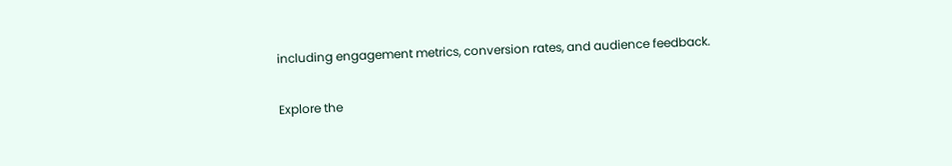including engagement metrics, conversion rates, and audience feedback.

Explore the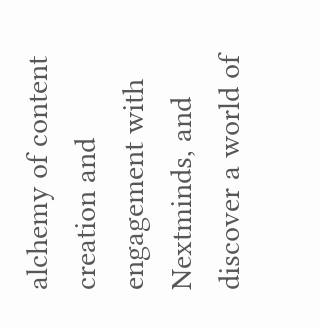alchemy of content creation and engagement with Nextminds, and discover a world of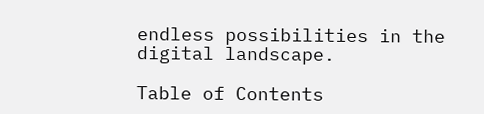endless possibilities in the digital landscape.

Table of Contents